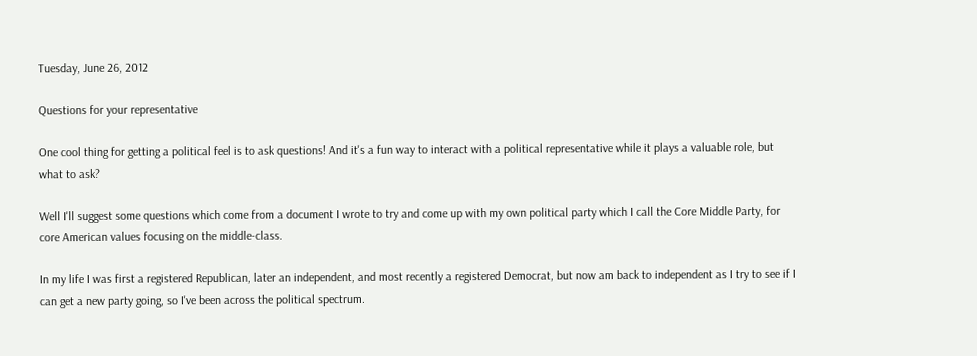Tuesday, June 26, 2012

Questions for your representative

One cool thing for getting a political feel is to ask questions! And it's a fun way to interact with a political representative while it plays a valuable role, but what to ask?

Well I'll suggest some questions which come from a document I wrote to try and come up with my own political party which I call the Core Middle Party, for core American values focusing on the middle-class.

In my life I was first a registered Republican, later an independent, and most recently a registered Democrat, but now am back to independent as I try to see if I can get a new party going, so I've been across the political spectrum.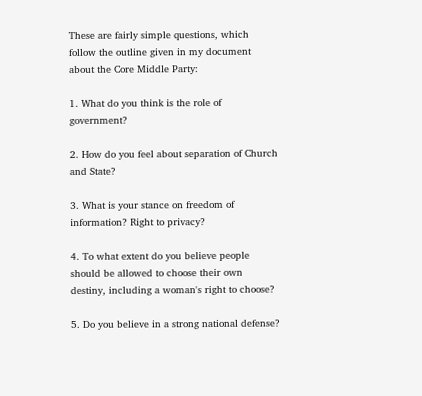These are fairly simple questions, which follow the outline given in my document about the Core Middle Party:

1. What do you think is the role of government?

2. How do you feel about separation of Church and State?

3. What is your stance on freedom of information? Right to privacy?

4. To what extent do you believe people should be allowed to choose their own destiny, including a woman's right to choose?

5. Do you believe in a strong national defense?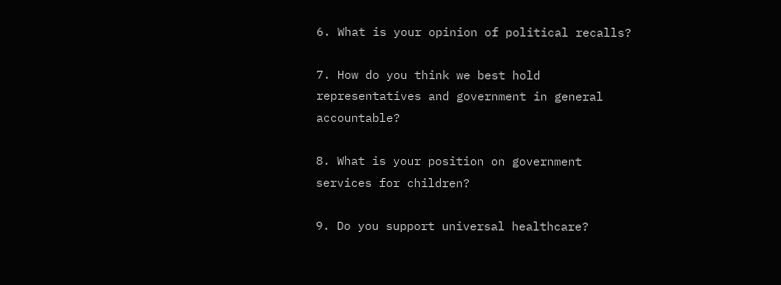6. What is your opinion of political recalls?

7. How do you think we best hold representatives and government in general accountable?

8. What is your position on government services for children?

9. Do you support universal healthcare?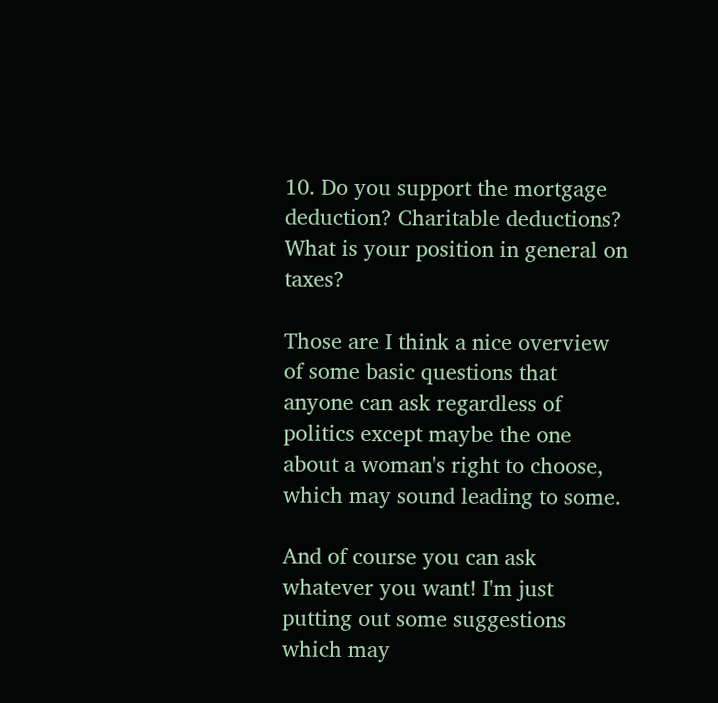10. Do you support the mortgage deduction? Charitable deductions? What is your position in general on taxes?

Those are I think a nice overview of some basic questions that anyone can ask regardless of politics except maybe the one about a woman's right to choose, which may sound leading to some.

And of course you can ask whatever you want! I'm just putting out some suggestions which may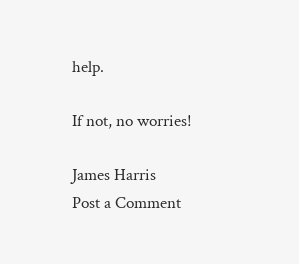help.

If not, no worries!

James Harris
Post a Comment